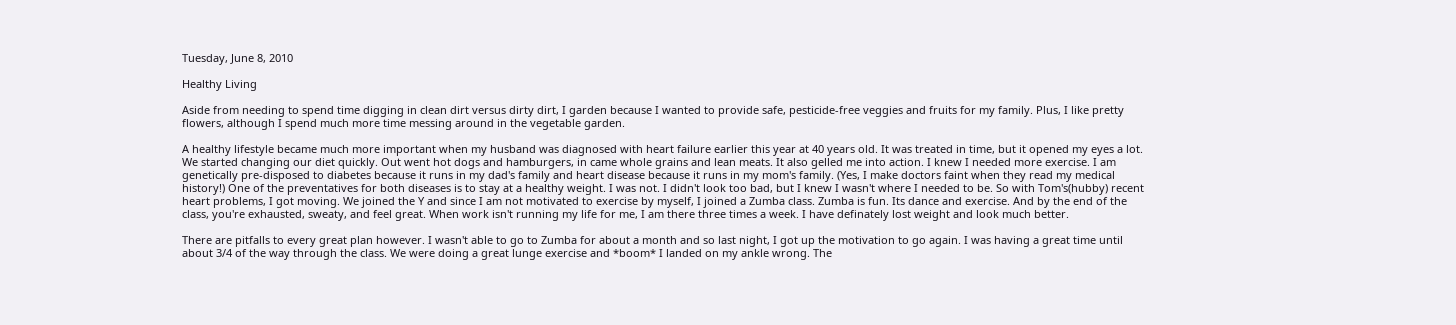Tuesday, June 8, 2010

Healthy Living

Aside from needing to spend time digging in clean dirt versus dirty dirt, I garden because I wanted to provide safe, pesticide-free veggies and fruits for my family. Plus, I like pretty flowers, although I spend much more time messing around in the vegetable garden.

A healthy lifestyle became much more important when my husband was diagnosed with heart failure earlier this year at 40 years old. It was treated in time, but it opened my eyes a lot. We started changing our diet quickly. Out went hot dogs and hamburgers, in came whole grains and lean meats. It also gelled me into action. I knew I needed more exercise. I am genetically pre-disposed to diabetes because it runs in my dad's family and heart disease because it runs in my mom's family. (Yes, I make doctors faint when they read my medical history!) One of the preventatives for both diseases is to stay at a healthy weight. I was not. I didn't look too bad, but I knew I wasn't where I needed to be. So with Tom's(hubby) recent heart problems, I got moving. We joined the Y and since I am not motivated to exercise by myself, I joined a Zumba class. Zumba is fun. Its dance and exercise. And by the end of the class, you're exhausted, sweaty, and feel great. When work isn't running my life for me, I am there three times a week. I have definately lost weight and look much better.

There are pitfalls to every great plan however. I wasn't able to go to Zumba for about a month and so last night, I got up the motivation to go again. I was having a great time until about 3/4 of the way through the class. We were doing a great lunge exercise and *boom* I landed on my ankle wrong. The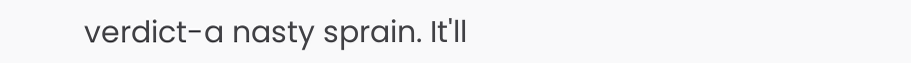verdict-a nasty sprain. It'll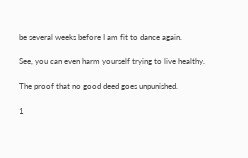be several weeks before I am fit to dance again.

See, you can even harm yourself trying to live healthy.

The proof that no good deed goes unpunished.

1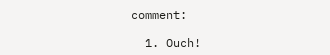comment:

  1. Ouch!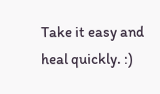Take it easy and heal quickly. :)